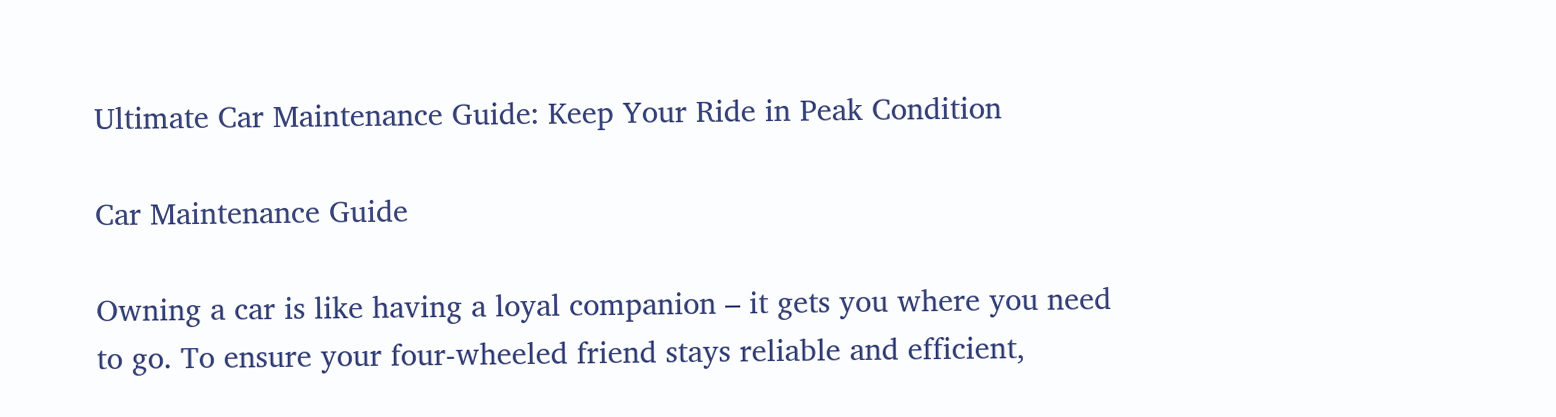Ultimate Car Maintenance Guide: Keep Your Ride in Peak Condition

Car Maintenance Guide

Owning a car is like having a loyal companion – it gets you where you need to go. To ensure your four-wheeled friend stays reliable and efficient,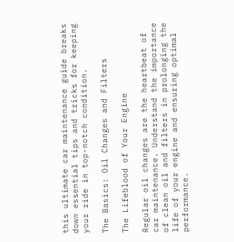this ultimate car maintenance guide breaks down essential tips and tricks for keeping your ride in top-notch condition.

The Basics: Oil Changes and Filters

The Lifeblood of Your Engine

Regular oil changes are the heartbeat of car maintenance. Understand the importance of clean oil and filters in prolonging the life of your engine and ensuring optimal performance.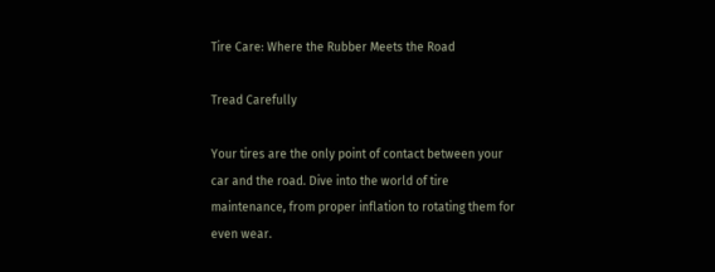Tire Care: Where the Rubber Meets the Road

Tread Carefully

Your tires are the only point of contact between your car and the road. Dive into the world of tire maintenance, from proper inflation to rotating them for even wear.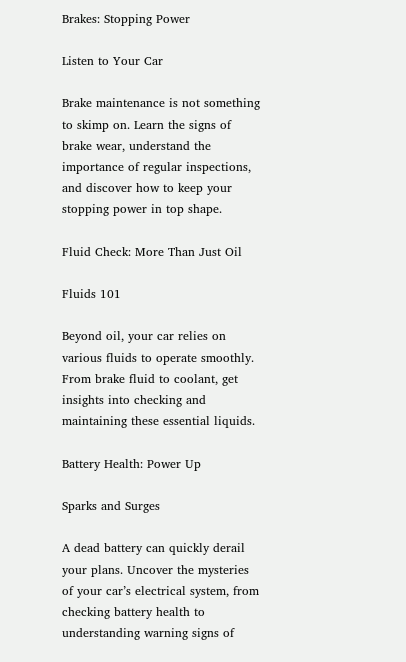Brakes: Stopping Power

Listen to Your Car

Brake maintenance is not something to skimp on. Learn the signs of brake wear, understand the importance of regular inspections, and discover how to keep your stopping power in top shape.

Fluid Check: More Than Just Oil

Fluids 101

Beyond oil, your car relies on various fluids to operate smoothly. From brake fluid to coolant, get insights into checking and maintaining these essential liquids.

Battery Health: Power Up

Sparks and Surges

A dead battery can quickly derail your plans. Uncover the mysteries of your car’s electrical system, from checking battery health to understanding warning signs of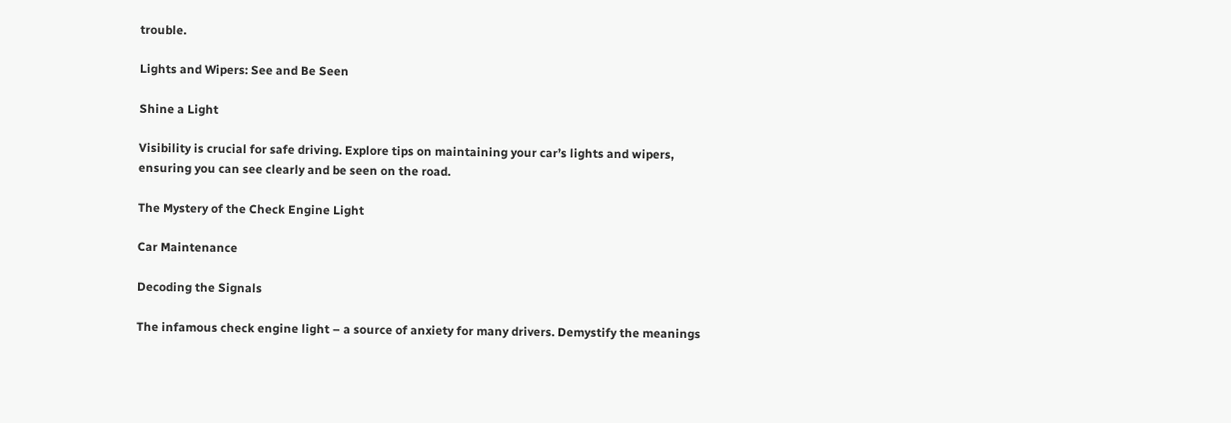trouble.

Lights and Wipers: See and Be Seen

Shine a Light

Visibility is crucial for safe driving. Explore tips on maintaining your car’s lights and wipers, ensuring you can see clearly and be seen on the road.

The Mystery of the Check Engine Light

Car Maintenance

Decoding the Signals

The infamous check engine light – a source of anxiety for many drivers. Demystify the meanings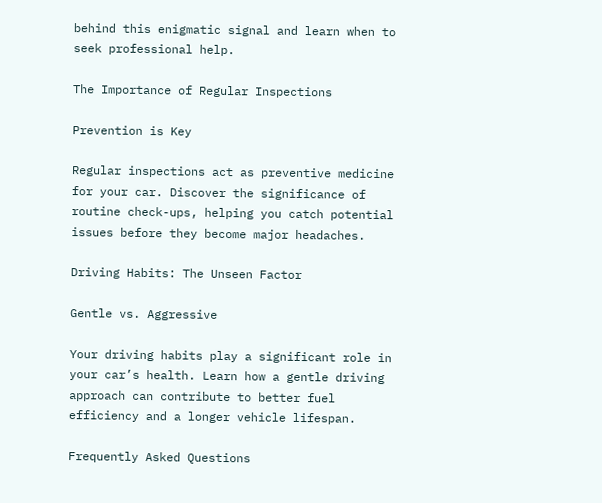behind this enigmatic signal and learn when to seek professional help.

The Importance of Regular Inspections

Prevention is Key

Regular inspections act as preventive medicine for your car. Discover the significance of routine check-ups, helping you catch potential issues before they become major headaches.

Driving Habits: The Unseen Factor

Gentle vs. Aggressive

Your driving habits play a significant role in your car’s health. Learn how a gentle driving approach can contribute to better fuel efficiency and a longer vehicle lifespan.

Frequently Asked Questions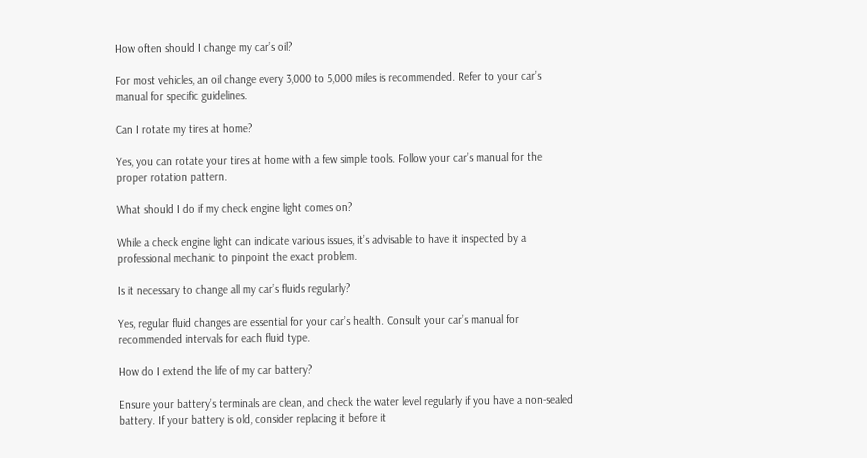How often should I change my car’s oil?

For most vehicles, an oil change every 3,000 to 5,000 miles is recommended. Refer to your car’s manual for specific guidelines.

Can I rotate my tires at home?

Yes, you can rotate your tires at home with a few simple tools. Follow your car’s manual for the proper rotation pattern.

What should I do if my check engine light comes on?

While a check engine light can indicate various issues, it’s advisable to have it inspected by a professional mechanic to pinpoint the exact problem.

Is it necessary to change all my car’s fluids regularly?

Yes, regular fluid changes are essential for your car’s health. Consult your car’s manual for recommended intervals for each fluid type.

How do I extend the life of my car battery?

Ensure your battery’s terminals are clean, and check the water level regularly if you have a non-sealed battery. If your battery is old, consider replacing it before it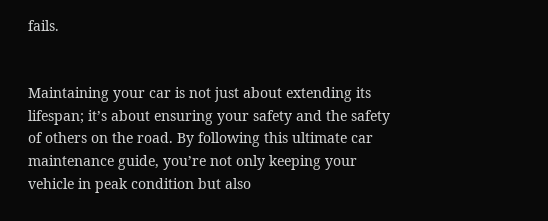fails.


Maintaining your car is not just about extending its lifespan; it’s about ensuring your safety and the safety of others on the road. By following this ultimate car maintenance guide, you’re not only keeping your vehicle in peak condition but also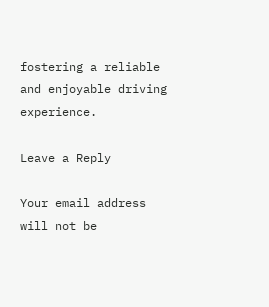fostering a reliable and enjoyable driving experience.

Leave a Reply

Your email address will not be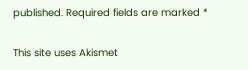published. Required fields are marked *

This site uses Akismet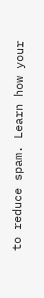to reduce spam. Learn how your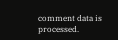comment data is processed.